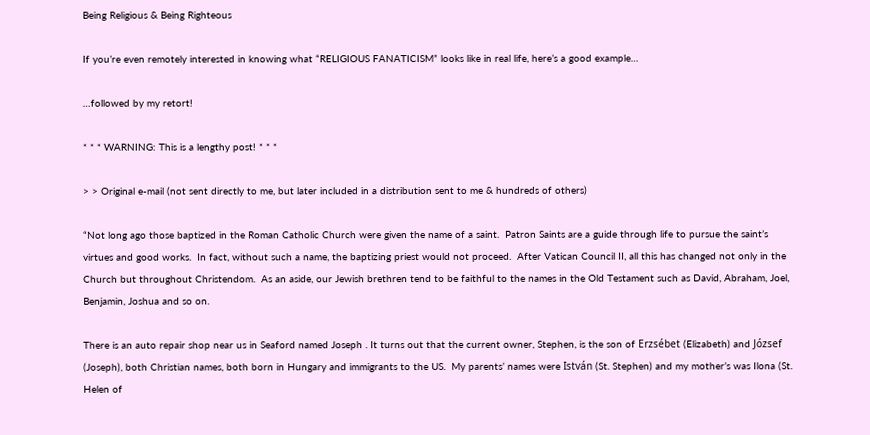Being Religious & Being Righteous

If you’re even remotely interested in knowing what “RELIGIOUS FANATICISM” looks like in real life, here’s a good example…

…followed by my retort!

* * * WARNING: This is a lengthy post! * * *

> > Original e-mail (not sent directly to me, but later included in a distribution sent to me & hundreds of others)

“Not long ago those baptized in the Roman Catholic Church were given the name of a saint.  Patron Saints are a guide through life to pursue the saint’s virtues and good works.  In fact, without such a name, the baptizing priest would not proceed.  After Vatican Council II, all this has changed not only in the Church but throughout Christendom.  As an aside, our Jewish brethren tend to be faithful to the names in the Old Testament such as David, Abraham, Joel, Benjamin, Joshua and so on.

There is an auto repair shop near us in Seaford named Joseph . It turns out that the current owner, Stephen, is the son of Erzsébet (Elizabeth) and József (Joseph), both Christian names, both born in Hungary and immigrants to the US.  My parents’ names were István (St. Stephen) and my mother’s was Ilona (St. Helen of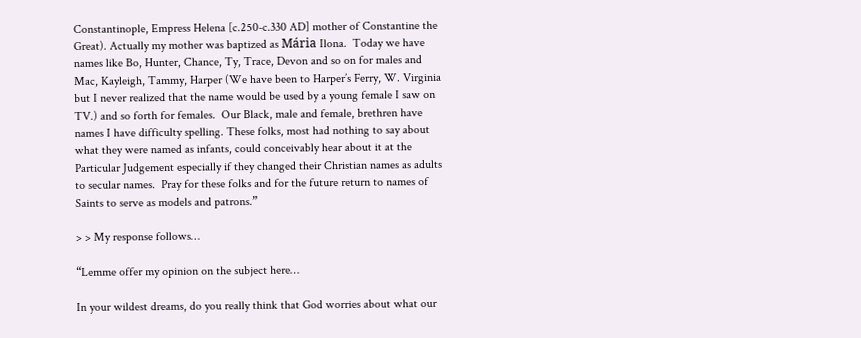Constantinople, Empress Helena [c.250-c.330 AD] mother of Constantine the Great). Actually my mother was baptized as Mária Ilona.  Today we have names like Bo, Hunter, Chance, Ty, Trace, Devon and so on for males and Mac, Kayleigh, Tammy, Harper (We have been to Harper’s Ferry, W. Virginia but I never realized that the name would be used by a young female I saw on TV.) and so forth for females.  Our Black, male and female, brethren have names I have difficulty spelling. These folks, most had nothing to say about what they were named as infants, could conceivably hear about it at the Particular Judgement especially if they changed their Christian names as adults to secular names.  Pray for these folks and for the future return to names of Saints to serve as models and patrons.”

> > My response follows…

“Lemme offer my opinion on the subject here…

In your wildest dreams, do you really think that God worries about what our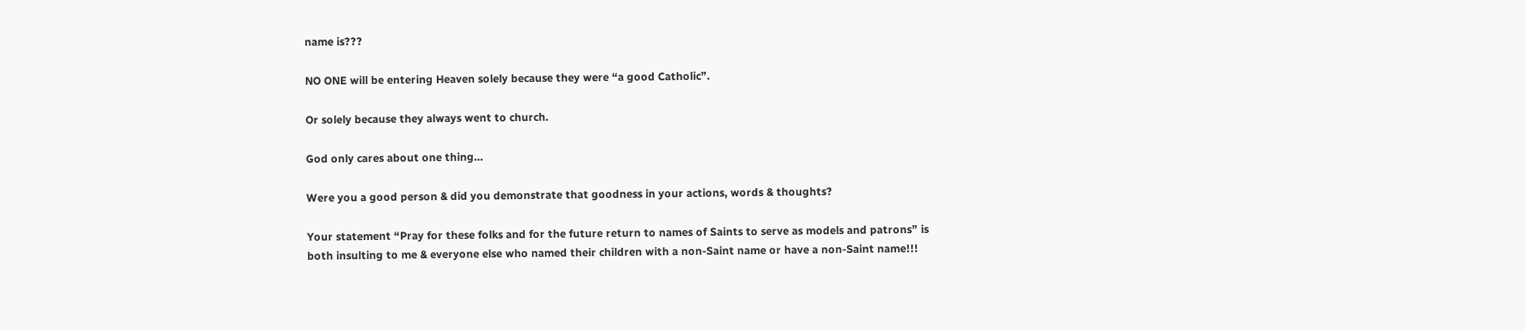name is???

NO ONE will be entering Heaven solely because they were “a good Catholic”.

Or solely because they always went to church.

God only cares about one thing…

Were you a good person & did you demonstrate that goodness in your actions, words & thoughts?

Your statement “Pray for these folks and for the future return to names of Saints to serve as models and patrons” is both insulting to me & everyone else who named their children with a non-Saint name or have a non-Saint name!!!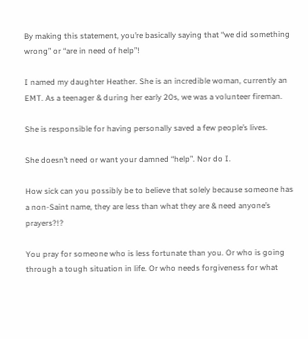By making this statement, you’re basically saying that “we did something wrong” or “are in need of help”!

I named my daughter Heather. She is an incredible woman, currently an EMT. As a teenager & during her early 20s, we was a volunteer fireman.

She is responsible for having personally saved a few people’s lives.

She doesn’t need or want your damned “help”. Nor do I.

How sick can you possibly be to believe that solely because someone has a non-Saint name, they are less than what they are & need anyone’s prayers?!?

You pray for someone who is less fortunate than you. Or who is going through a tough situation in life. Or who needs forgiveness for what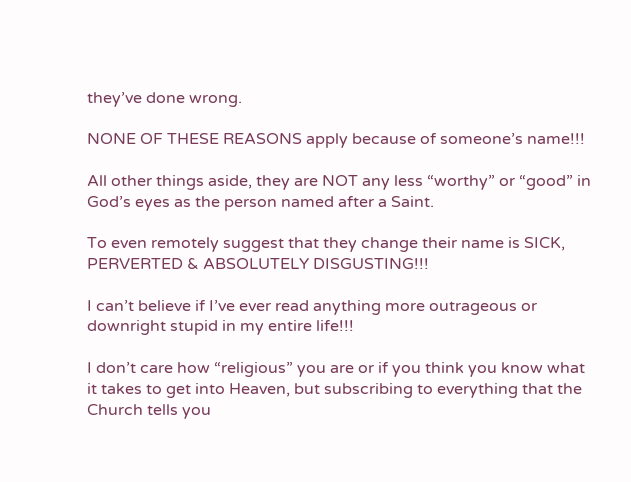they’ve done wrong.

NONE OF THESE REASONS apply because of someone’s name!!!

All other things aside, they are NOT any less “worthy” or “good” in God’s eyes as the person named after a Saint.

To even remotely suggest that they change their name is SICK, PERVERTED & ABSOLUTELY DISGUSTING!!!

I can’t believe if I’ve ever read anything more outrageous or downright stupid in my entire life!!!

I don’t care how “religious” you are or if you think you know what it takes to get into Heaven, but subscribing to everything that the Church tells you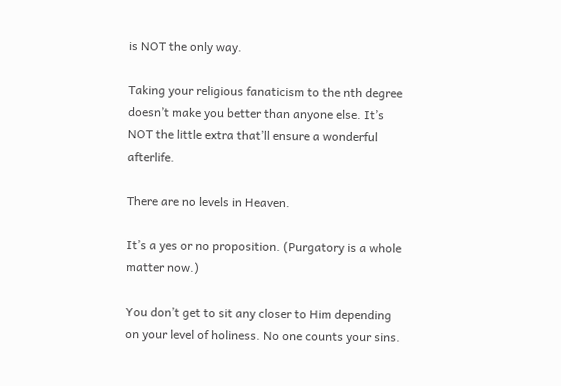is NOT the only way.

Taking your religious fanaticism to the nth degree doesn’t make you better than anyone else. It’s NOT the little extra that’ll ensure a wonderful afterlife.

There are no levels in Heaven.

It’s a yes or no proposition. (Purgatory is a whole matter now.)

You don’t get to sit any closer to Him depending on your level of holiness. No one counts your sins.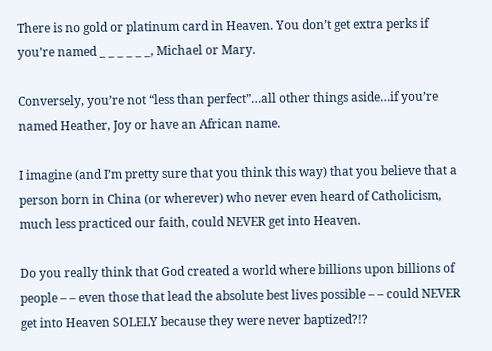There is no gold or platinum card in Heaven. You don’t get extra perks if you’re named _ _ _ _ _ _, Michael or Mary.

Conversely, you’re not “less than perfect”…all other things aside…if you’re named Heather, Joy or have an African name.

I imagine (and I’m pretty sure that you think this way) that you believe that a person born in China (or wherever) who never even heard of Catholicism, much less practiced our faith, could NEVER get into Heaven.

Do you really think that God created a world where billions upon billions of people – – even those that lead the absolute best lives possible – – could NEVER get into Heaven SOLELY because they were never baptized?!?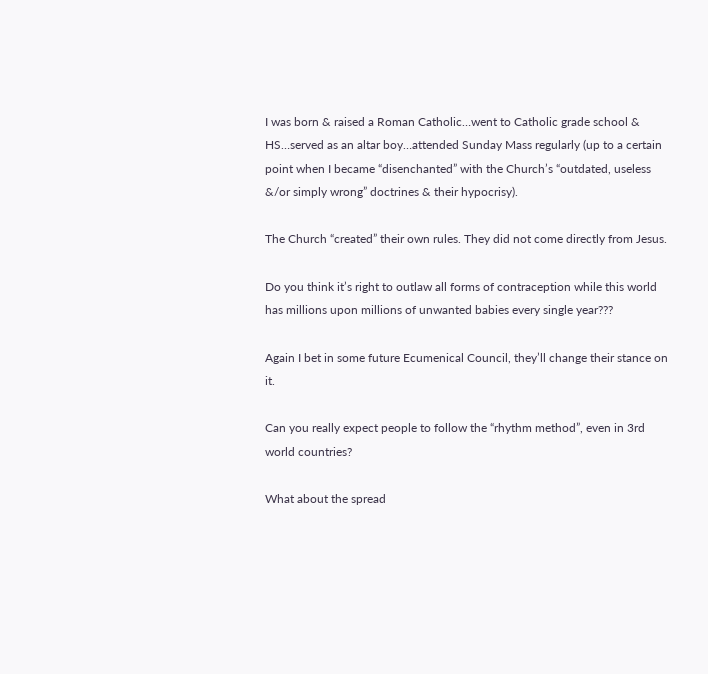I was born & raised a Roman Catholic…went to Catholic grade school & HS…served as an altar boy…attended Sunday Mass regularly (up to a certain point when I became “disenchanted” with the Church’s “outdated, useless &/or simply wrong” doctrines & their hypocrisy).

The Church “created” their own rules. They did not come directly from Jesus.

Do you think it’s right to outlaw all forms of contraception while this world has millions upon millions of unwanted babies every single year???

Again I bet in some future Ecumenical Council, they’ll change their stance on it.

Can you really expect people to follow the “rhythm method”, even in 3rd world countries?

What about the spread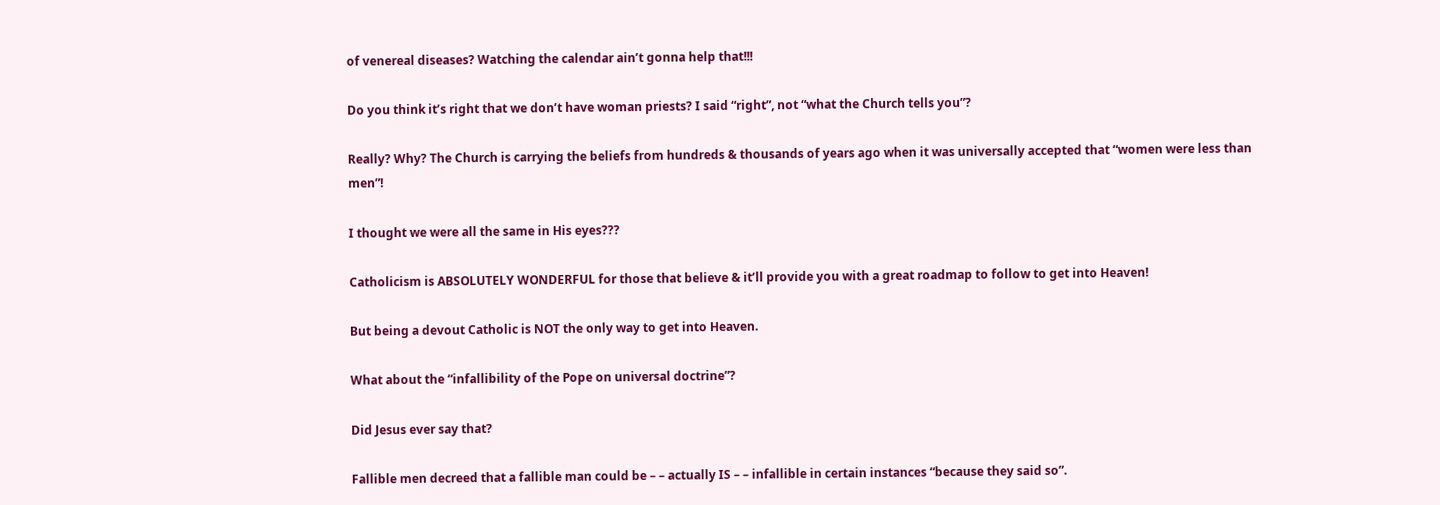of venereal diseases? Watching the calendar ain’t gonna help that!!!

Do you think it’s right that we don’t have woman priests? I said “right”, not “what the Church tells you”?

Really? Why? The Church is carrying the beliefs from hundreds & thousands of years ago when it was universally accepted that “women were less than men”!

I thought we were all the same in His eyes???

Catholicism is ABSOLUTELY WONDERFUL for those that believe & it’ll provide you with a great roadmap to follow to get into Heaven!

But being a devout Catholic is NOT the only way to get into Heaven.

What about the “infallibility of the Pope on universal doctrine”?

Did Jesus ever say that?

Fallible men decreed that a fallible man could be – – actually IS – – infallible in certain instances “because they said so”.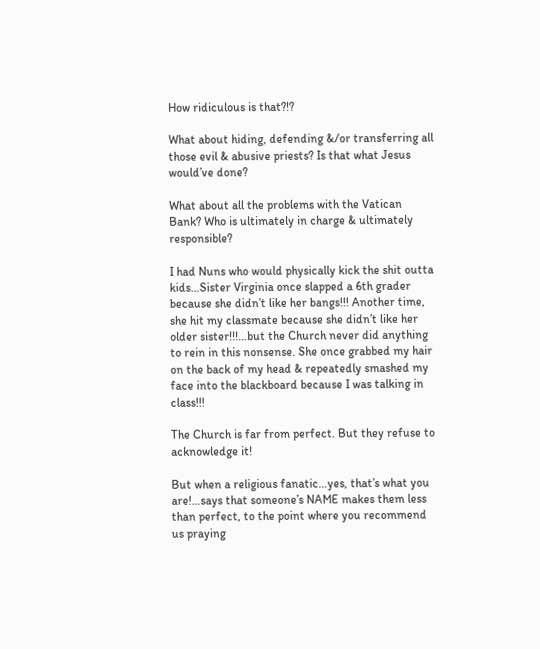How ridiculous is that?!?

What about hiding, defending &/or transferring all those evil & abusive priests? Is that what Jesus would’ve done?

What about all the problems with the Vatican Bank? Who is ultimately in charge & ultimately responsible?

I had Nuns who would physically kick the shit outta kids…Sister Virginia once slapped a 6th grader because she didn’t like her bangs!!! Another time, she hit my classmate because she didn’t like her older sister!!!…but the Church never did anything to rein in this nonsense. She once grabbed my hair on the back of my head & repeatedly smashed my face into the blackboard because I was talking in class!!!

The Church is far from perfect. But they refuse to acknowledge it!

But when a religious fanatic…yes, that’s what you are!…says that someone’s NAME makes them less than perfect, to the point where you recommend us praying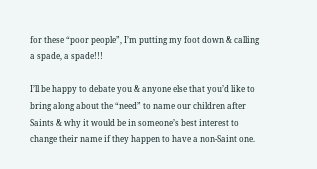for these “poor people”, I’m putting my foot down & calling a spade, a spade!!!

I’ll be happy to debate you & anyone else that you’d like to bring along about the “need” to name our children after Saints & why it would be in someone’s best interest to change their name if they happen to have a non-Saint one.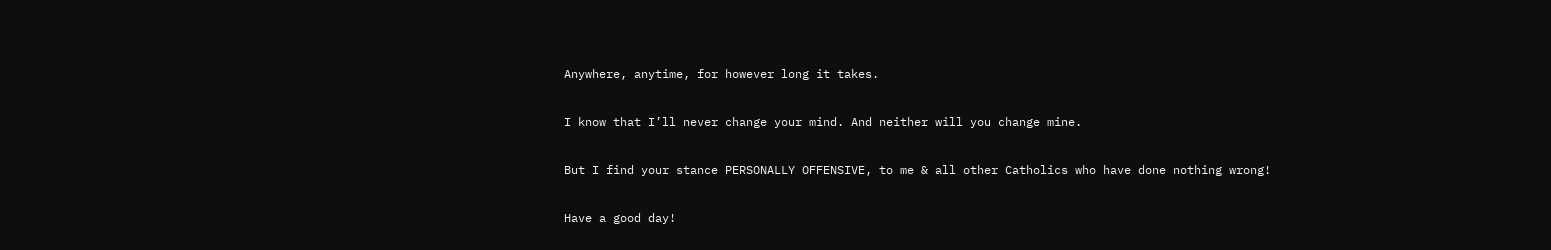Anywhere, anytime, for however long it takes.

I know that I’ll never change your mind. And neither will you change mine.

But I find your stance PERSONALLY OFFENSIVE, to me & all other Catholics who have done nothing wrong!

Have a good day!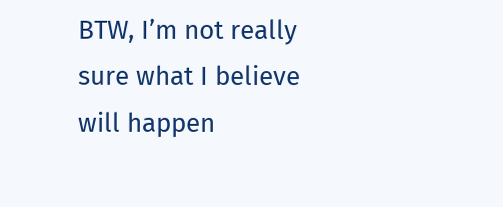BTW, I’m not really sure what I believe will happen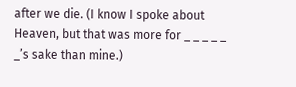after we die. (I know I spoke about Heaven, but that was more for _ _ _ _ _ _’s sake than mine.)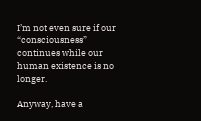I’m not even sure if our “consciousness” continues while our human existence is no longer.

Anyway, have a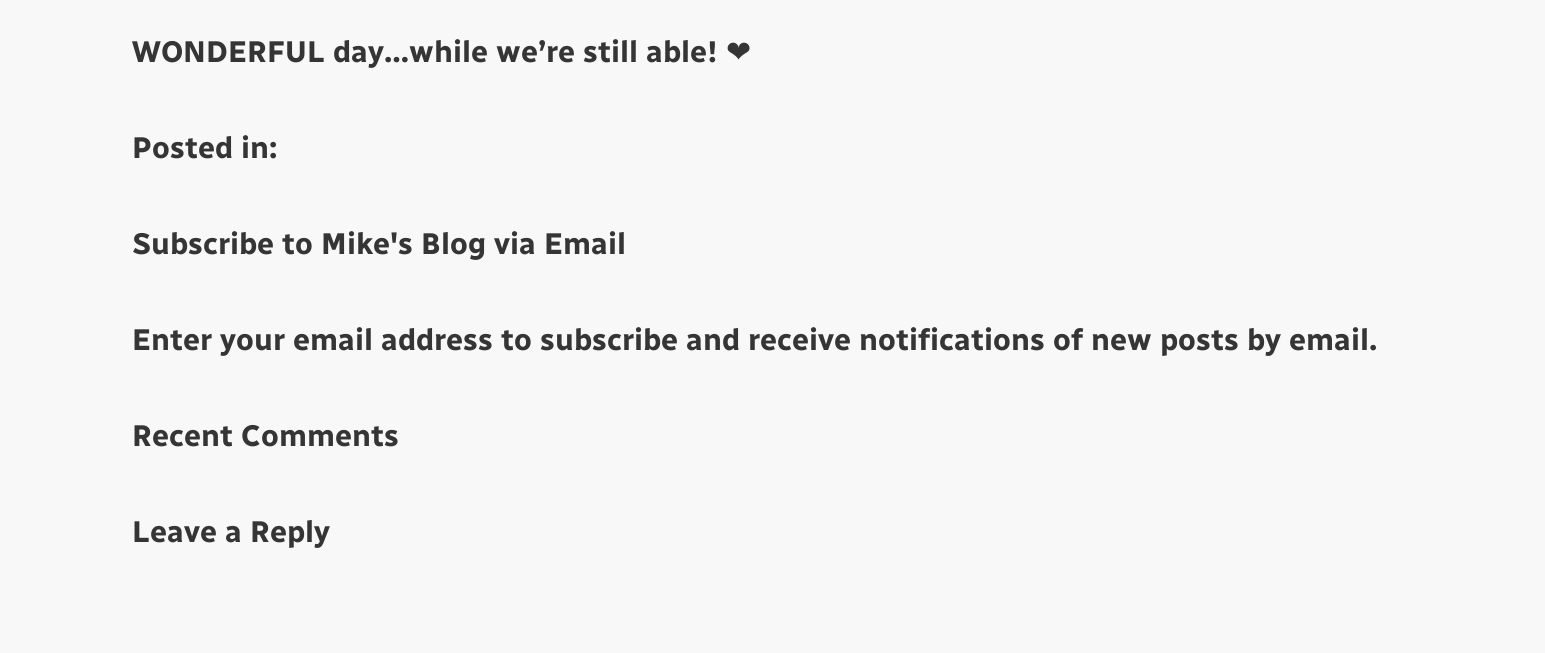WONDERFUL day…while we’re still able! ❤

Posted in:

Subscribe to Mike's Blog via Email

Enter your email address to subscribe and receive notifications of new posts by email.

Recent Comments

Leave a Reply